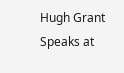Hugh Grant Speaks at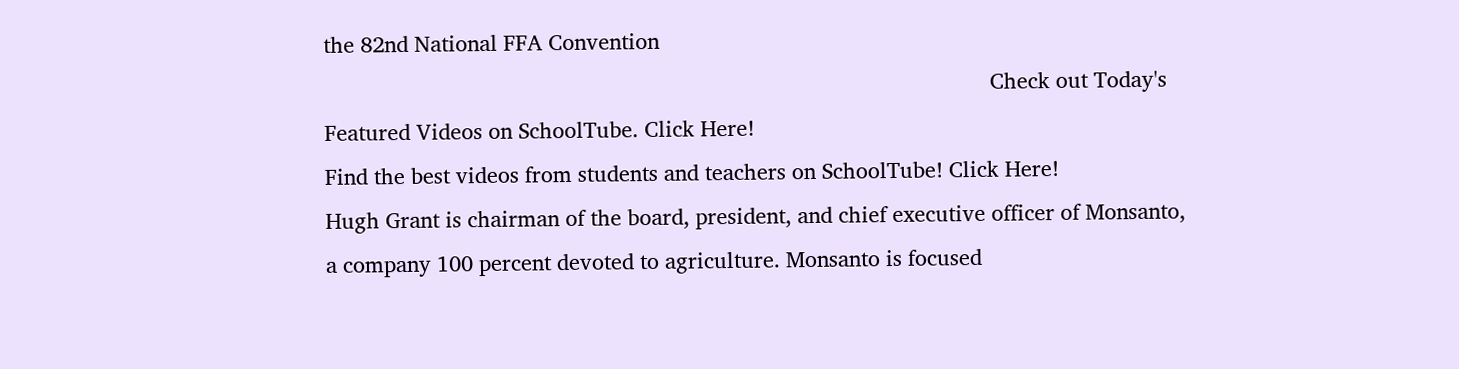the 82nd National FFA Convention
                                                                                                               Check out Today's Featured Videos on SchoolTube. Click Here!                                                                                                                                                                                                                                                                           Find the best videos from students and teachers on SchoolTube! Click Here!
Hugh Grant is chairman of the board, president, and chief executive officer of Monsanto, a company 100 percent devoted to agriculture. Monsanto is focused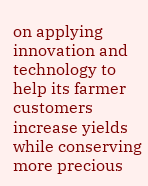on applying innovation and technology to help its farmer customers increase yields while conserving more precious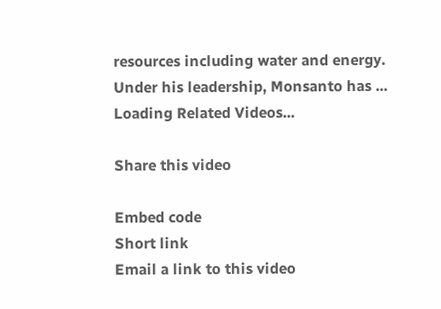resources including water and energy. Under his leadership, Monsanto has ...
Loading Related Videos...

Share this video

Embed code
Short link
Email a link to this video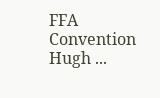FFA Convention Hugh ...